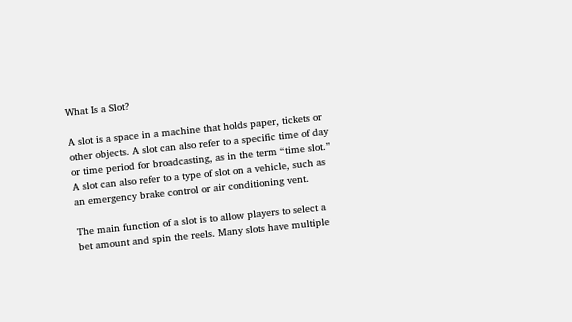What Is a Slot?

A slot is a space in a machine that holds paper, tickets or other objects. A slot can also refer to a specific time of day or time period for broadcasting, as in the term “time slot.” A slot can also refer to a type of slot on a vehicle, such as an emergency brake control or air conditioning vent.

The main function of a slot is to allow players to select a bet amount and spin the reels. Many slots have multiple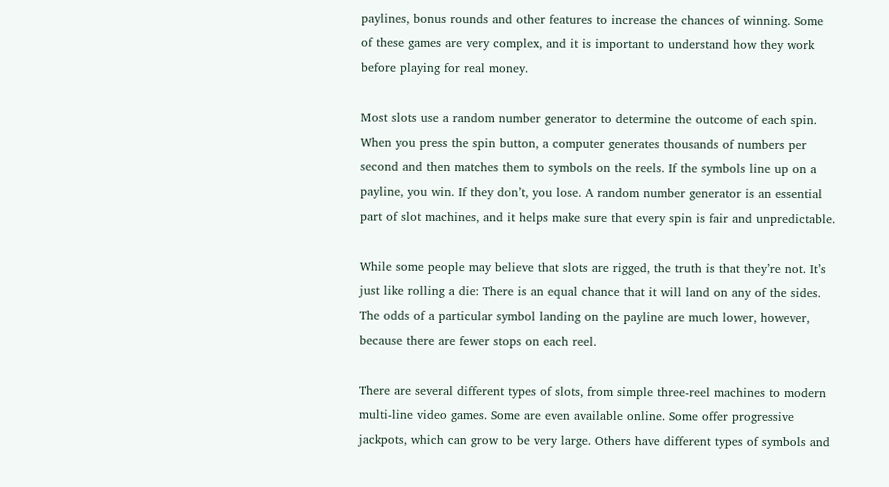paylines, bonus rounds and other features to increase the chances of winning. Some of these games are very complex, and it is important to understand how they work before playing for real money.

Most slots use a random number generator to determine the outcome of each spin. When you press the spin button, a computer generates thousands of numbers per second and then matches them to symbols on the reels. If the symbols line up on a payline, you win. If they don’t, you lose. A random number generator is an essential part of slot machines, and it helps make sure that every spin is fair and unpredictable.

While some people may believe that slots are rigged, the truth is that they’re not. It’s just like rolling a die: There is an equal chance that it will land on any of the sides. The odds of a particular symbol landing on the payline are much lower, however, because there are fewer stops on each reel.

There are several different types of slots, from simple three-reel machines to modern multi-line video games. Some are even available online. Some offer progressive jackpots, which can grow to be very large. Others have different types of symbols and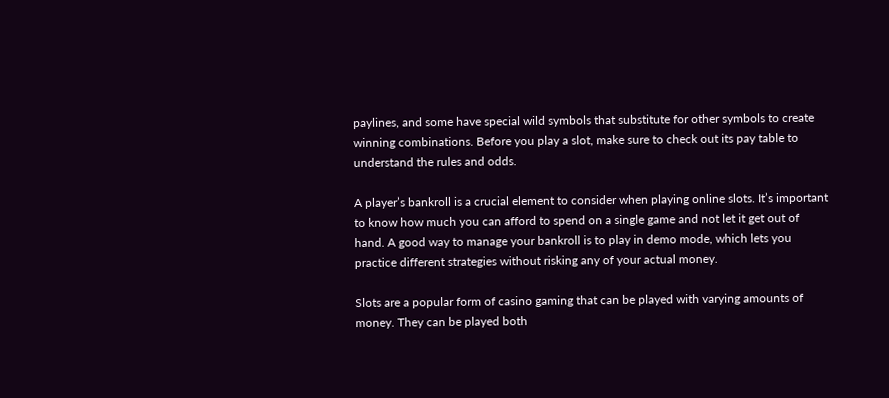paylines, and some have special wild symbols that substitute for other symbols to create winning combinations. Before you play a slot, make sure to check out its pay table to understand the rules and odds.

A player’s bankroll is a crucial element to consider when playing online slots. It’s important to know how much you can afford to spend on a single game and not let it get out of hand. A good way to manage your bankroll is to play in demo mode, which lets you practice different strategies without risking any of your actual money.

Slots are a popular form of casino gaming that can be played with varying amounts of money. They can be played both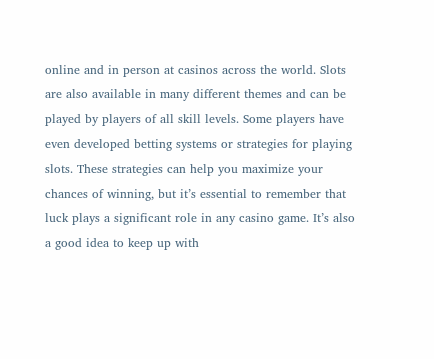online and in person at casinos across the world. Slots are also available in many different themes and can be played by players of all skill levels. Some players have even developed betting systems or strategies for playing slots. These strategies can help you maximize your chances of winning, but it’s essential to remember that luck plays a significant role in any casino game. It’s also a good idea to keep up with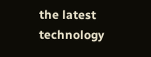the latest technology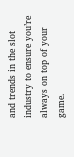and trends in the slot industry to ensure you’re always on top of your game.